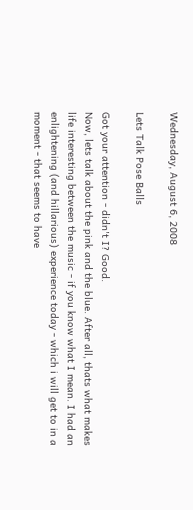Wednesday, August 6, 2008

Lets Talk Pose Balls

Got your attention - didn't I? Good.
Now, lets talk about the pink and the blue. After all, thats what makes life interesting between the music - if you know what I mean. I had an enlightening (and hillarious) experience today - which i will get to in a moment - that seems to have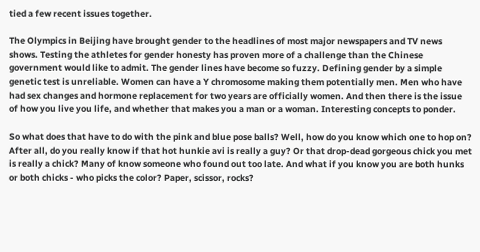tied a few recent issues together.

The Olympics in Beijing have brought gender to the headlines of most major newspapers and TV news shows. Testing the athletes for gender honesty has proven more of a challenge than the Chinese government would like to admit. The gender lines have become so fuzzy. Defining gender by a simple genetic test is unreliable. Women can have a Y chromosome making them potentially men. Men who have had sex changes and hormone replacement for two years are officially women. And then there is the issue of how you live you life, and whether that makes you a man or a woman. Interesting concepts to ponder.

So what does that have to do with the pink and blue pose balls? Well, how do you know which one to hop on? After all, do you really know if that hot hunkie avi is really a guy? Or that drop-dead gorgeous chick you met is really a chick? Many of know someone who found out too late. And what if you know you are both hunks or both chicks - who picks the color? Paper, scissor, rocks?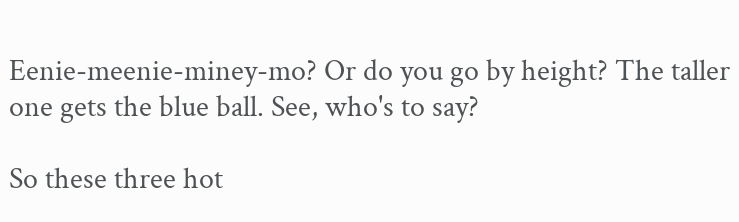Eenie-meenie-miney-mo? Or do you go by height? The taller one gets the blue ball. See, who's to say?

So these three hot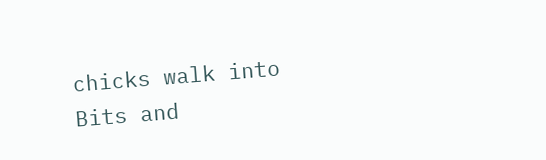chicks walk into Bits and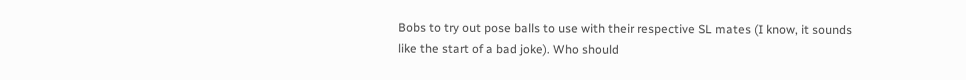Bobs to try out pose balls to use with their respective SL mates (I know, it sounds like the start of a bad joke). Who should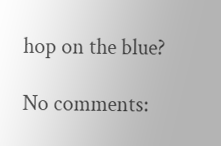hop on the blue?

No comments: